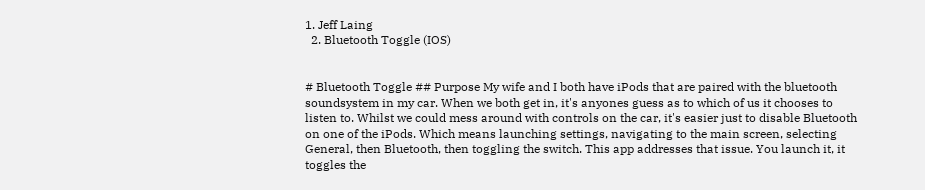1. Jeff Laing
  2. Bluetooth Toggle (IOS)


# Bluetooth Toggle ## Purpose My wife and I both have iPods that are paired with the bluetooth soundsystem in my car. When we both get in, it's anyones guess as to which of us it chooses to listen to. Whilst we could mess around with controls on the car, it's easier just to disable Bluetooth on one of the iPods. Which means launching settings, navigating to the main screen, selecting General, then Bluetooth, then toggling the switch. This app addresses that issue. You launch it, it toggles the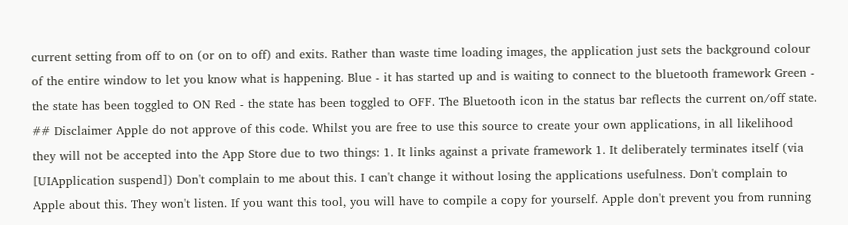current setting from off to on (or on to off) and exits. Rather than waste time loading images, the application just sets the background colour of the entire window to let you know what is happening. Blue - it has started up and is waiting to connect to the bluetooth framework Green - the state has been toggled to ON Red - the state has been toggled to OFF. The Bluetooth icon in the status bar reflects the current on/off state. ## Disclaimer Apple do not approve of this code. Whilst you are free to use this source to create your own applications, in all likelihood they will not be accepted into the App Store due to two things: 1. It links against a private framework 1. It deliberately terminates itself (via [UIApplication suspend]) Don't complain to me about this. I can't change it without losing the applications usefulness. Don't complain to Apple about this. They won't listen. If you want this tool, you will have to compile a copy for yourself. Apple don't prevent you from running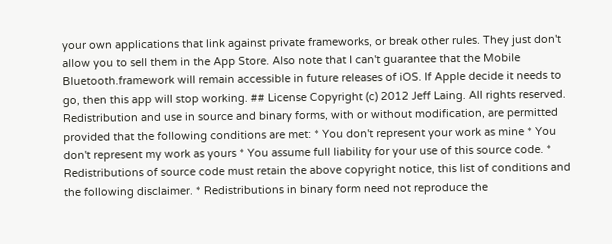your own applications that link against private frameworks, or break other rules. They just don't allow you to sell them in the App Store. Also note that I can't guarantee that the Mobile Bluetooth.framework will remain accessible in future releases of iOS. If Apple decide it needs to go, then this app will stop working. ## License Copyright (c) 2012 Jeff Laing. All rights reserved. Redistribution and use in source and binary forms, with or without modification, are permitted provided that the following conditions are met: * You don't represent your work as mine * You don't represent my work as yours * You assume full liability for your use of this source code. * Redistributions of source code must retain the above copyright notice, this list of conditions and the following disclaimer. * Redistributions in binary form need not reproduce the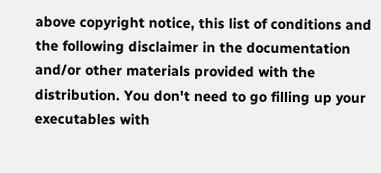above copyright notice, this list of conditions and the following disclaimer in the documentation and/or other materials provided with the distribution. You don't need to go filling up your executables with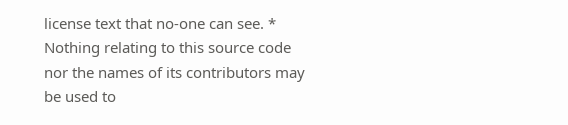license text that no-one can see. * Nothing relating to this source code nor the names of its contributors may be used to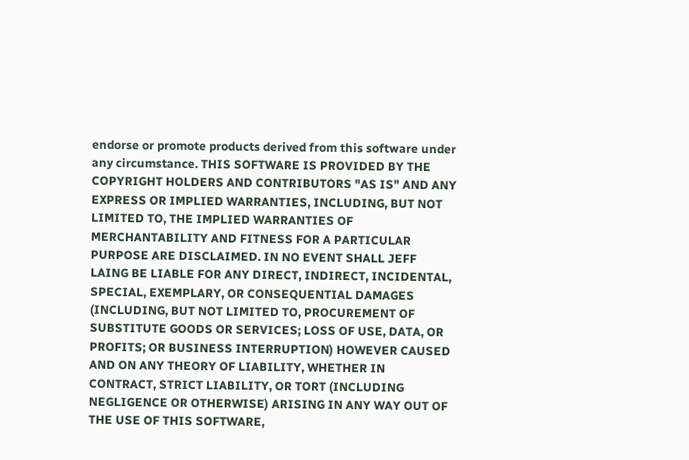endorse or promote products derived from this software under any circumstance. THIS SOFTWARE IS PROVIDED BY THE COPYRIGHT HOLDERS AND CONTRIBUTORS "AS IS" AND ANY EXPRESS OR IMPLIED WARRANTIES, INCLUDING, BUT NOT LIMITED TO, THE IMPLIED WARRANTIES OF MERCHANTABILITY AND FITNESS FOR A PARTICULAR PURPOSE ARE DISCLAIMED. IN NO EVENT SHALL JEFF LAING BE LIABLE FOR ANY DIRECT, INDIRECT, INCIDENTAL, SPECIAL, EXEMPLARY, OR CONSEQUENTIAL DAMAGES (INCLUDING, BUT NOT LIMITED TO, PROCUREMENT OF SUBSTITUTE GOODS OR SERVICES; LOSS OF USE, DATA, OR PROFITS; OR BUSINESS INTERRUPTION) HOWEVER CAUSED AND ON ANY THEORY OF LIABILITY, WHETHER IN CONTRACT, STRICT LIABILITY, OR TORT (INCLUDING NEGLIGENCE OR OTHERWISE) ARISING IN ANY WAY OUT OF THE USE OF THIS SOFTWARE,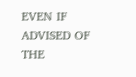EVEN IF ADVISED OF THE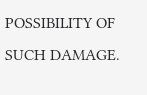POSSIBILITY OF SUCH DAMAGE.